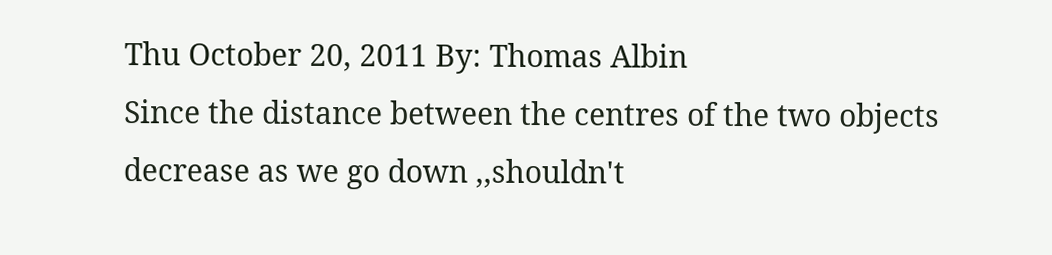Thu October 20, 2011 By: Thomas Albin
Since the distance between the centres of the two objects decrease as we go down ,,shouldn't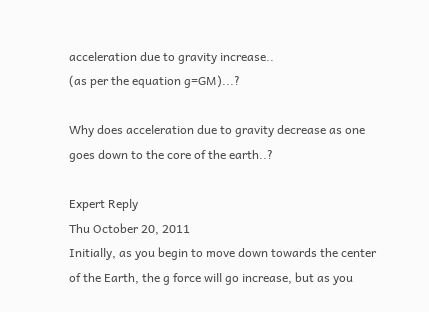acceleration due to gravity increase..
(as per the equation g=GM)...?

Why does acceleration due to gravity decrease as one goes down to the core of the earth..?

Expert Reply
Thu October 20, 2011
Initially, as you begin to move down towards the center of the Earth, the g force will go increase, but as you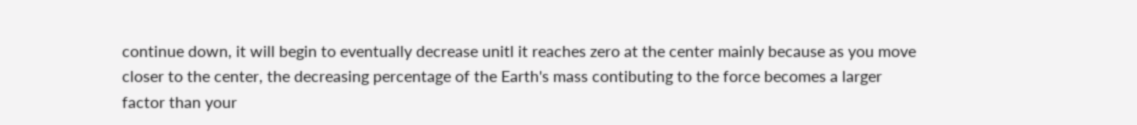continue down, it will begin to eventually decrease unitl it reaches zero at the center mainly because as you move closer to the center, the decreasing percentage of the Earth's mass contibuting to the force becomes a larger factor than your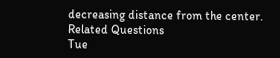decreasing distance from the center.
Related Questions
Tue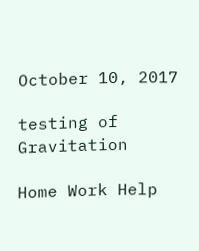October 10, 2017

testing of Gravitation

Home Work Help